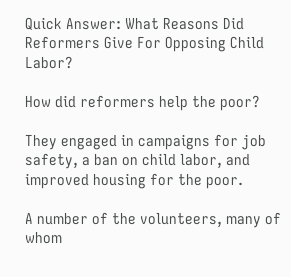Quick Answer: What Reasons Did Reformers Give For Opposing Child Labor?

How did reformers help the poor?

They engaged in campaigns for job safety, a ban on child labor, and improved housing for the poor.

A number of the volunteers, many of whom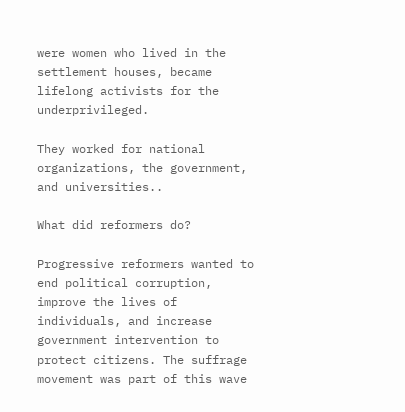were women who lived in the settlement houses, became lifelong activists for the underprivileged.

They worked for national organizations, the government, and universities..

What did reformers do?

Progressive reformers wanted to end political corruption, improve the lives of individuals, and increase government intervention to protect citizens. The suffrage movement was part of this wave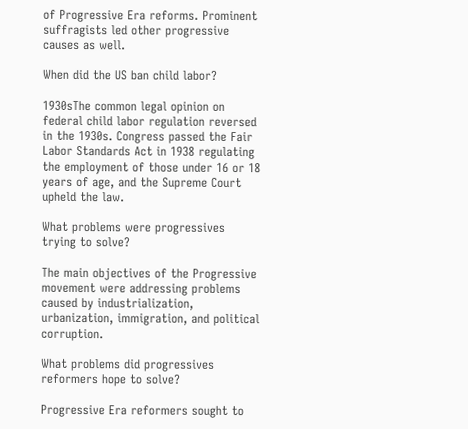of Progressive Era reforms. Prominent suffragists led other progressive causes as well.

When did the US ban child labor?

1930sThe common legal opinion on federal child labor regulation reversed in the 1930s. Congress passed the Fair Labor Standards Act in 1938 regulating the employment of those under 16 or 18 years of age, and the Supreme Court upheld the law.

What problems were progressives trying to solve?

The main objectives of the Progressive movement were addressing problems caused by industrialization, urbanization, immigration, and political corruption.

What problems did progressives reformers hope to solve?

Progressive Era reformers sought to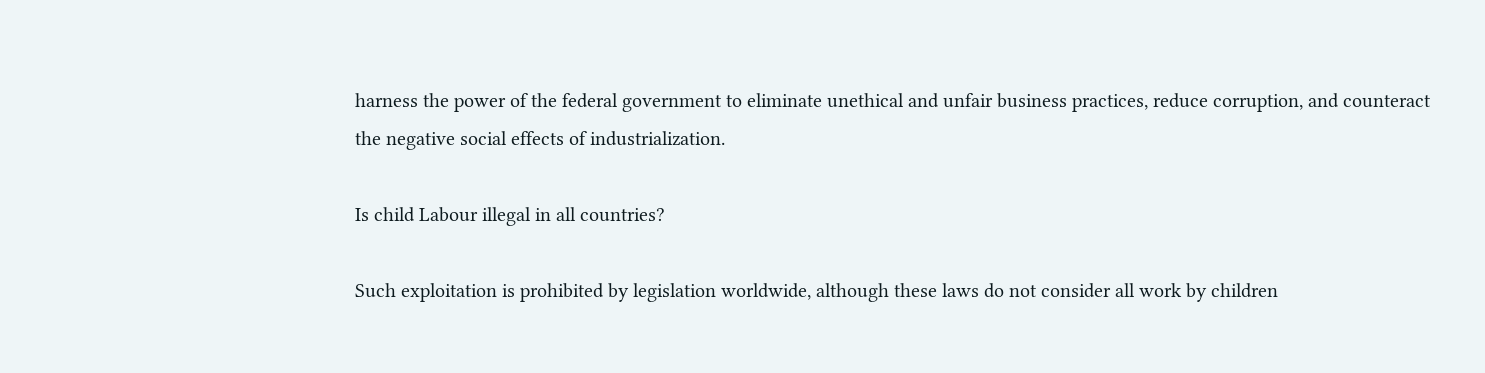harness the power of the federal government to eliminate unethical and unfair business practices, reduce corruption, and counteract the negative social effects of industrialization.

Is child Labour illegal in all countries?

Such exploitation is prohibited by legislation worldwide, although these laws do not consider all work by children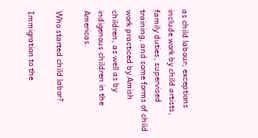as child labour; exceptions include work by child artists, family duties, supervised training, and some forms of child work practiced by Amish children, as well as by indigenous children in the Americas.

Who started child labor?

Immigration to the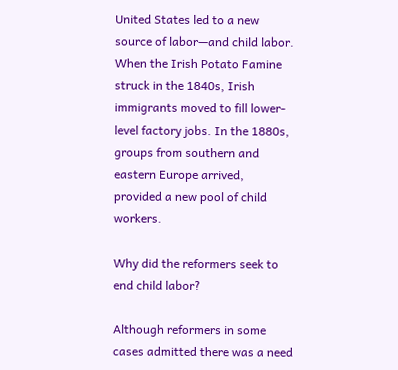United States led to a new source of labor—and child labor. When the Irish Potato Famine struck in the 1840s, Irish immigrants moved to fill lower-level factory jobs. In the 1880s, groups from southern and eastern Europe arrived, provided a new pool of child workers.

Why did the reformers seek to end child labor?

Although reformers in some cases admitted there was a need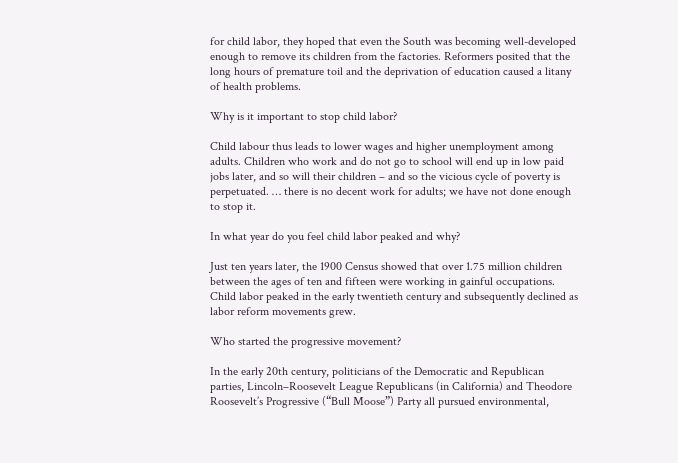for child labor, they hoped that even the South was becoming well-developed enough to remove its children from the factories. Reformers posited that the long hours of premature toil and the deprivation of education caused a litany of health problems.

Why is it important to stop child labor?

Child labour thus leads to lower wages and higher unemployment among adults. Children who work and do not go to school will end up in low paid jobs later, and so will their children – and so the vicious cycle of poverty is perpetuated. … there is no decent work for adults; we have not done enough to stop it.

In what year do you feel child labor peaked and why?

Just ten years later, the 1900 Census showed that over 1.75 million children between the ages of ten and fifteen were working in gainful occupations. Child labor peaked in the early twentieth century and subsequently declined as labor reform movements grew.

Who started the progressive movement?

In the early 20th century, politicians of the Democratic and Republican parties, Lincoln–Roosevelt League Republicans (in California) and Theodore Roosevelt’s Progressive (“Bull Moose”) Party all pursued environmental,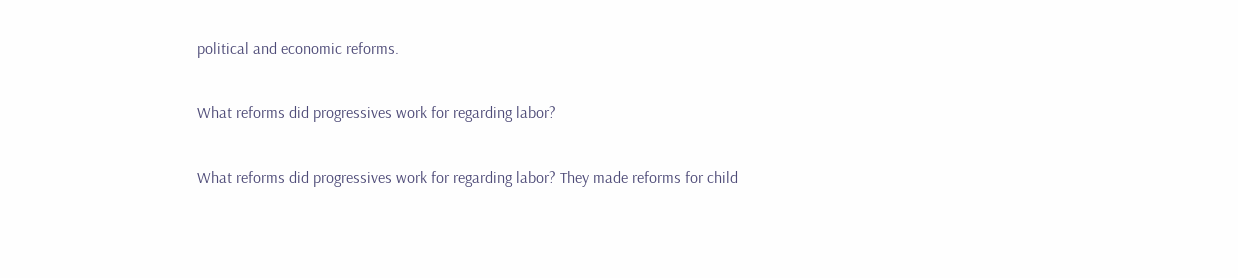political and economic reforms.

What reforms did progressives work for regarding labor?

What reforms did progressives work for regarding labor? They made reforms for child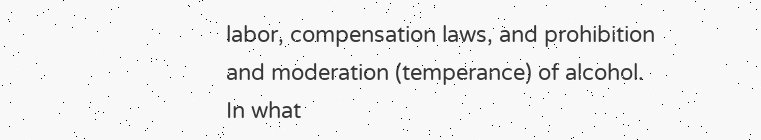labor, compensation laws, and prohibition and moderation (temperance) of alcohol. In what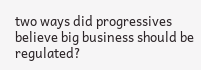two ways did progressives believe big business should be regulated?